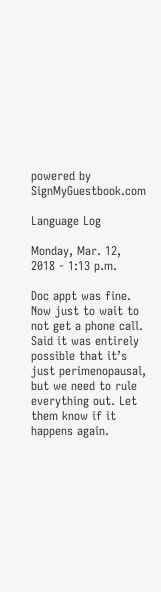powered by SignMyGuestbook.com

Language Log

Monday, Mar. 12, 2018 - 1:13 p.m.

Doc appt was fine. Now just to wait to not get a phone call. Said it was entirely possible that it’s just perimenopausal, but we need to rule everything out. Let them know if it happens again.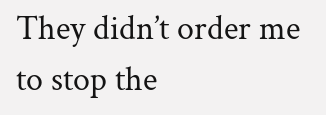They didn’t order me to stop the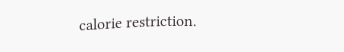calorie restriction.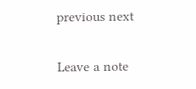previous next

Leave a note